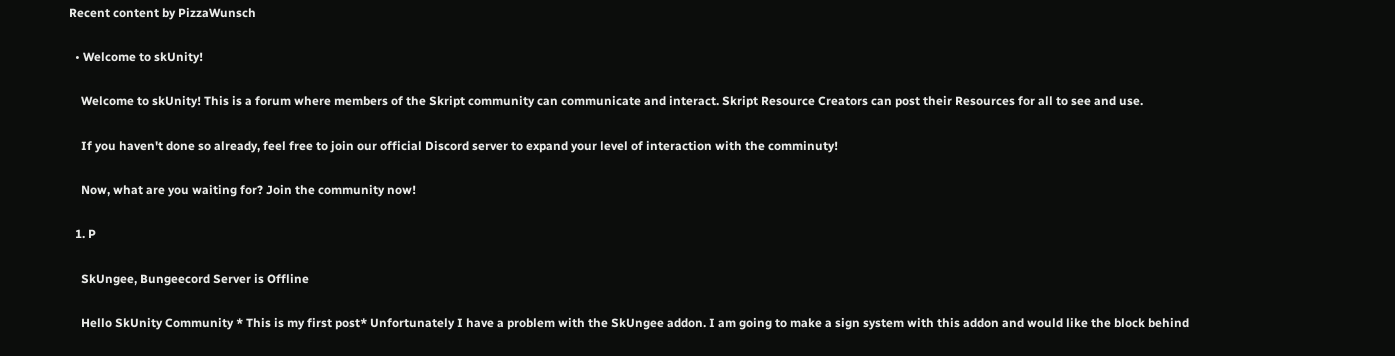Recent content by PizzaWunsch

  • Welcome to skUnity!

    Welcome to skUnity! This is a forum where members of the Skript community can communicate and interact. Skript Resource Creators can post their Resources for all to see and use.

    If you haven't done so already, feel free to join our official Discord server to expand your level of interaction with the comminuty!

    Now, what are you waiting for? Join the community now!

  1. P

    SkUngee, Bungeecord Server is Offline

    Hello SkUnity Community * This is my first post* Unfortunately I have a problem with the SkUngee addon. I am going to make a sign system with this addon and would like the block behind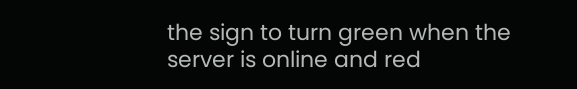the sign to turn green when the server is online and red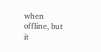when offline, but it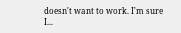doesn't want to work. I'm sure I...